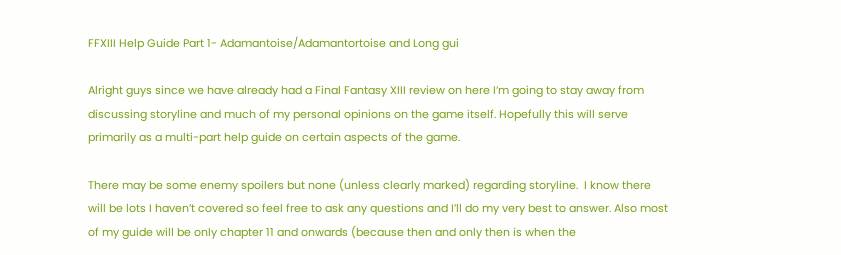FFXIII Help Guide Part 1- Adamantoise/Adamantortoise and Long gui

Alright guys since we have already had a Final Fantasy XIII review on here I’m going to stay away from discussing storyline and much of my personal opinions on the game itself. Hopefully this will serve primarily as a multi-part help guide on certain aspects of the game.

There may be some enemy spoilers but none (unless clearly marked) regarding storyline.  I know there will be lots I haven’t covered so feel free to ask any questions and I’ll do my very best to answer. Also most of my guide will be only chapter 11 and onwards (because then and only then is when the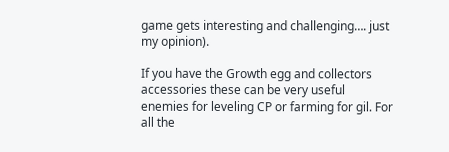game gets interesting and challenging…. just my opinion).

If you have the Growth egg and collectors accessories these can be very useful enemies for leveling CP or farming for gil. For all the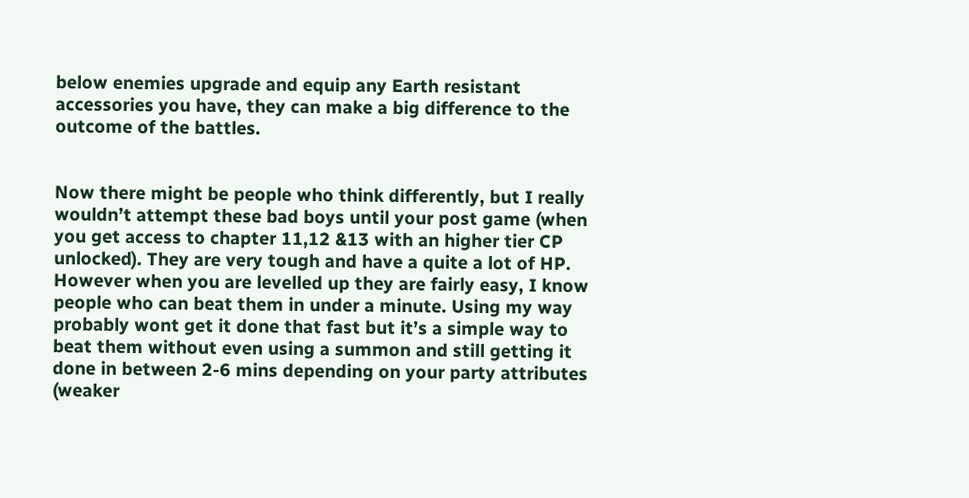below enemies upgrade and equip any Earth resistant accessories you have, they can make a big difference to the outcome of the battles.


Now there might be people who think differently, but I really wouldn’t attempt these bad boys until your post game (when you get access to chapter 11,12 &13 with an higher tier CP unlocked). They are very tough and have a quite a lot of HP. However when you are levelled up they are fairly easy, I know people who can beat them in under a minute. Using my way probably wont get it done that fast but it’s a simple way to beat them without even using a summon and still getting it done in between 2-6 mins depending on your party attributes (weaker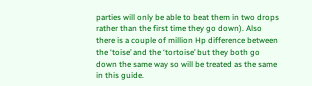parties will only be able to beat them in two drops rather than the first time they go down). Also there is a couple of million Hp difference between the ‘toise’ and the ‘tortoise’ but they both go down the same way so will be treated as the same in this guide.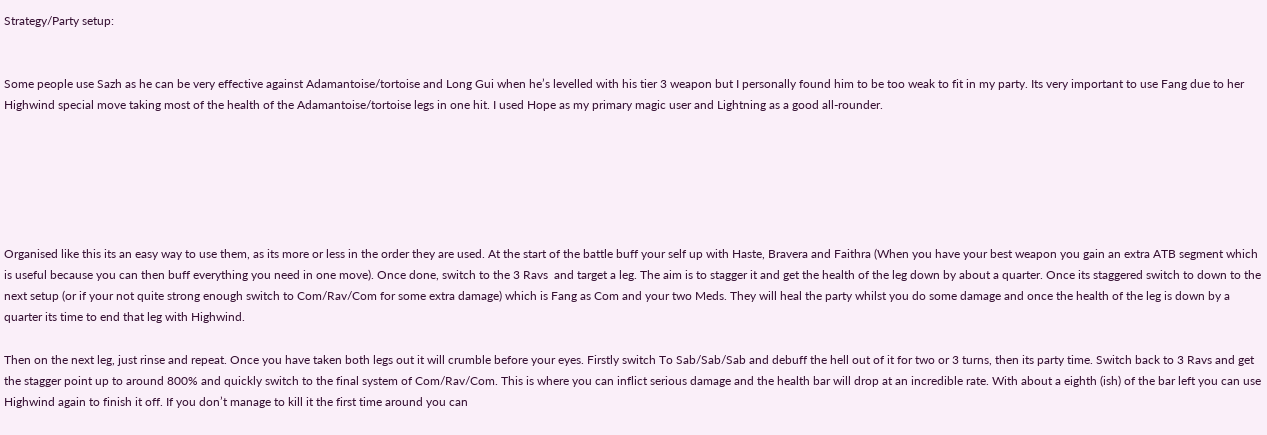Strategy/Party setup:


Some people use Sazh as he can be very effective against Adamantoise/tortoise and Long Gui when he’s levelled with his tier 3 weapon but I personally found him to be too weak to fit in my party. Its very important to use Fang due to her Highwind special move taking most of the health of the Adamantoise/tortoise legs in one hit. I used Hope as my primary magic user and Lightning as a good all-rounder.






Organised like this its an easy way to use them, as its more or less in the order they are used. At the start of the battle buff your self up with Haste, Bravera and Faithra (When you have your best weapon you gain an extra ATB segment which is useful because you can then buff everything you need in one move). Once done, switch to the 3 Ravs  and target a leg. The aim is to stagger it and get the health of the leg down by about a quarter. Once its staggered switch to down to the next setup (or if your not quite strong enough switch to Com/Rav/Com for some extra damage) which is Fang as Com and your two Meds. They will heal the party whilst you do some damage and once the health of the leg is down by a quarter its time to end that leg with Highwind.

Then on the next leg, just rinse and repeat. Once you have taken both legs out it will crumble before your eyes. Firstly switch To Sab/Sab/Sab and debuff the hell out of it for two or 3 turns, then its party time. Switch back to 3 Ravs and get the stagger point up to around 800% and quickly switch to the final system of Com/Rav/Com. This is where you can inflict serious damage and the health bar will drop at an incredible rate. With about a eighth (ish) of the bar left you can use Highwind again to finish it off. If you don’t manage to kill it the first time around you can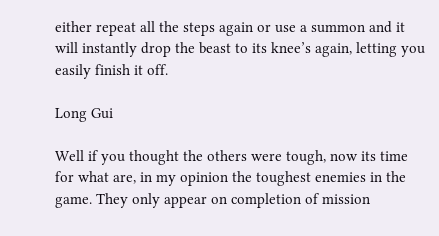either repeat all the steps again or use a summon and it will instantly drop the beast to its knee’s again, letting you easily finish it off.

Long Gui

Well if you thought the others were tough, now its time for what are, in my opinion the toughest enemies in the game. They only appear on completion of mission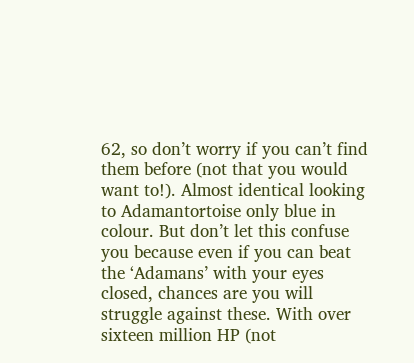62, so don’t worry if you can’t find them before (not that you would want to!). Almost identical looking to Adamantortoise only blue in colour. But don’t let this confuse you because even if you can beat the ‘Adamans’ with your eyes closed, chances are you will struggle against these. With over sixteen million HP (not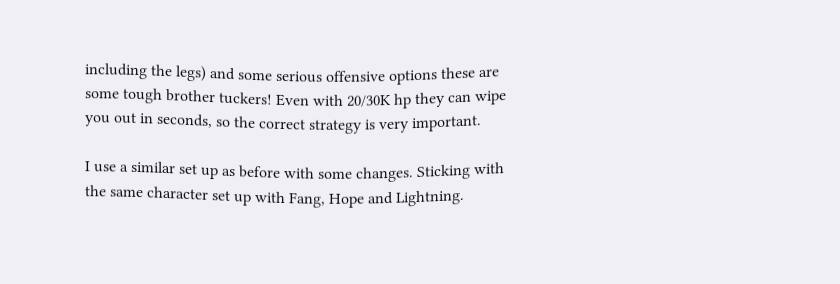including the legs) and some serious offensive options these are some tough brother tuckers! Even with 20/30K hp they can wipe you out in seconds, so the correct strategy is very important.

I use a similar set up as before with some changes. Sticking with the same character set up with Fang, Hope and Lightning.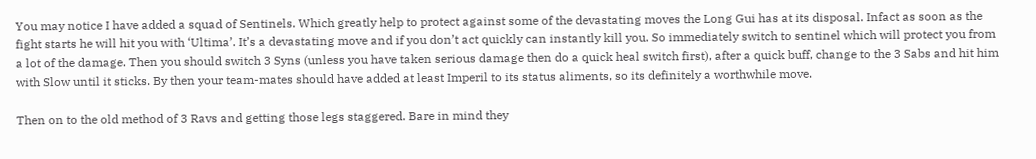You may notice I have added a squad of Sentinels. Which greatly help to protect against some of the devastating moves the Long Gui has at its disposal. Infact as soon as the fight starts he will hit you with ‘Ultima’. It’s a devastating move and if you don’t act quickly can instantly kill you. So immediately switch to sentinel which will protect you from a lot of the damage. Then you should switch 3 Syns (unless you have taken serious damage then do a quick heal switch first), after a quick buff, change to the 3 Sabs and hit him with Slow until it sticks. By then your team-mates should have added at least Imperil to its status aliments, so its definitely a worthwhile move.

Then on to the old method of 3 Ravs and getting those legs staggered. Bare in mind they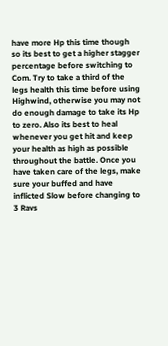have more Hp this time though so its best to get a higher stagger percentage before switching to Com. Try to take a third of the legs health this time before using Highwind, otherwise you may not do enough damage to take its Hp to zero. Also its best to heal whenever you get hit and keep your health as high as possible throughout the battle. Once you have taken care of the legs, make sure your buffed and have inflicted Slow before changing to 3 Ravs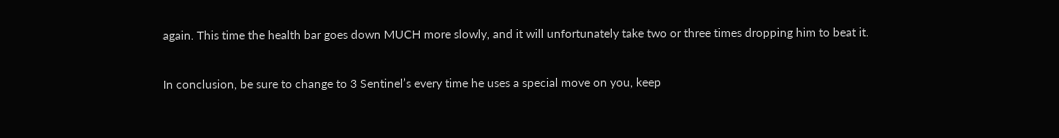again. This time the health bar goes down MUCH more slowly, and it will unfortunately take two or three times dropping him to beat it.

In conclusion, be sure to change to 3 Sentinel’s every time he uses a special move on you, keep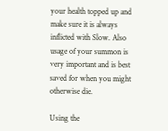your health topped up and make sure it is always inflicted with Slow. Also usage of your summon is very important and is best saved for when you might otherwise die.

Using the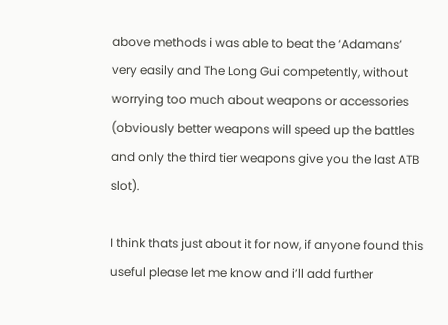above methods i was able to beat the ‘Adamans’ very easily and The Long Gui competently, without worrying too much about weapons or accessories (obviously better weapons will speed up the battles and only the third tier weapons give you the last ATB slot).

I think thats just about it for now, if anyone found this useful please let me know and i’ll add further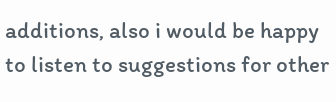additions, also i would be happy to listen to suggestions for other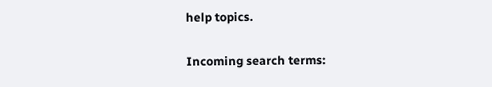help topics.

Incoming search terms: